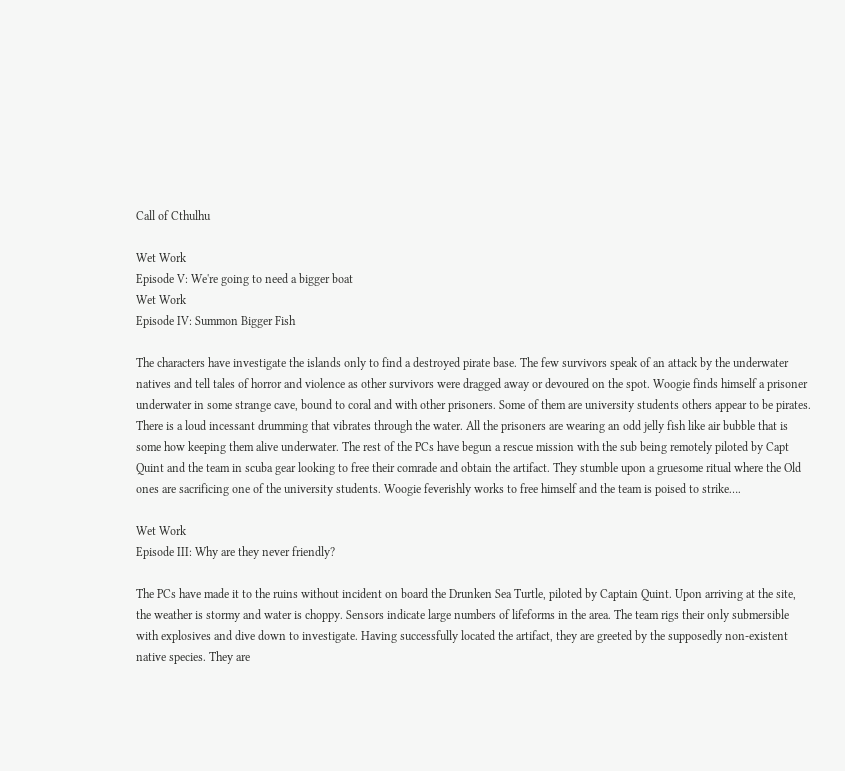Call of Cthulhu

Wet Work
Episode V: We're going to need a bigger boat
Wet Work
Episode IV: Summon Bigger Fish

The characters have investigate the islands only to find a destroyed pirate base. The few survivors speak of an attack by the underwater natives and tell tales of horror and violence as other survivors were dragged away or devoured on the spot. Woogie finds himself a prisoner underwater in some strange cave, bound to coral and with other prisoners. Some of them are university students others appear to be pirates. There is a loud incessant drumming that vibrates through the water. All the prisoners are wearing an odd jelly fish like air bubble that is some how keeping them alive underwater. The rest of the PCs have begun a rescue mission with the sub being remotely piloted by Capt Quint and the team in scuba gear looking to free their comrade and obtain the artifact. They stumble upon a gruesome ritual where the Old ones are sacrificing one of the university students. Woogie feverishly works to free himself and the team is poised to strike….

Wet Work
Episode III: Why are they never friendly?

The PCs have made it to the ruins without incident on board the Drunken Sea Turtle, piloted by Captain Quint. Upon arriving at the site, the weather is stormy and water is choppy. Sensors indicate large numbers of lifeforms in the area. The team rigs their only submersible with explosives and dive down to investigate. Having successfully located the artifact, they are greeted by the supposedly non-existent native species. They are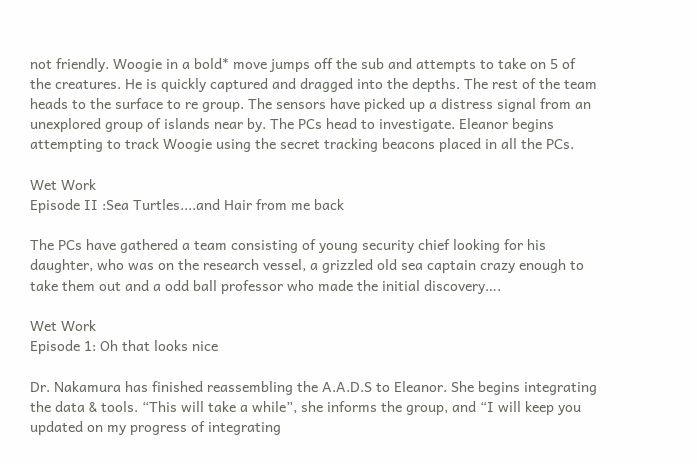not friendly. Woogie in a bold* move jumps off the sub and attempts to take on 5 of the creatures. He is quickly captured and dragged into the depths. The rest of the team heads to the surface to re group. The sensors have picked up a distress signal from an unexplored group of islands near by. The PCs head to investigate. Eleanor begins attempting to track Woogie using the secret tracking beacons placed in all the PCs.

Wet Work
Episode II :Sea Turtles....and Hair from me back

The PCs have gathered a team consisting of young security chief looking for his daughter, who was on the research vessel, a grizzled old sea captain crazy enough to take them out and a odd ball professor who made the initial discovery….

Wet Work
Episode 1: Oh that looks nice

Dr. Nakamura has finished reassembling the A.A.D.S to Eleanor. She begins integrating the data & tools. “This will take a while”, she informs the group, and “I will keep you updated on my progress of integrating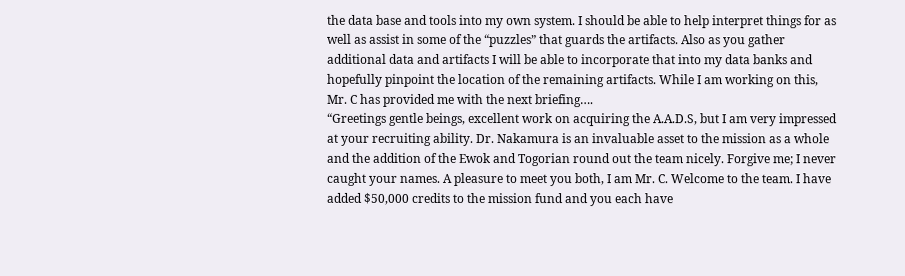the data base and tools into my own system. I should be able to help interpret things for as well as assist in some of the “puzzles” that guards the artifacts. Also as you gather additional data and artifacts I will be able to incorporate that into my data banks and hopefully pinpoint the location of the remaining artifacts. While I am working on this, Mr. C has provided me with the next briefing….
“Greetings gentle beings, excellent work on acquiring the A.A.D.S, but I am very impressed at your recruiting ability. Dr. Nakamura is an invaluable asset to the mission as a whole and the addition of the Ewok and Togorian round out the team nicely. Forgive me; I never caught your names. A pleasure to meet you both, I am Mr. C. Welcome to the team. I have added $50,000 credits to the mission fund and you each have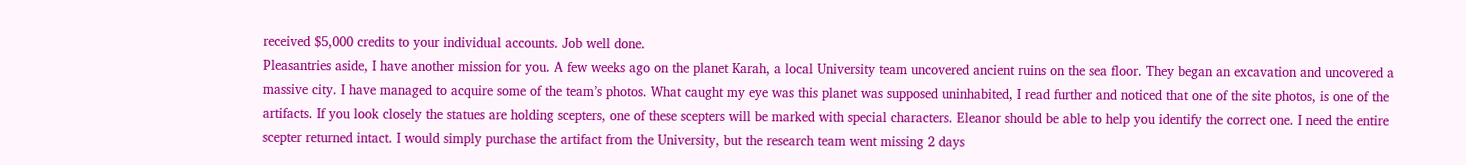received $5,000 credits to your individual accounts. Job well done.
Pleasantries aside, I have another mission for you. A few weeks ago on the planet Karah, a local University team uncovered ancient ruins on the sea floor. They began an excavation and uncovered a massive city. I have managed to acquire some of the team’s photos. What caught my eye was this planet was supposed uninhabited, I read further and noticed that one of the site photos, is one of the artifacts. If you look closely the statues are holding scepters, one of these scepters will be marked with special characters. Eleanor should be able to help you identify the correct one. I need the entire scepter returned intact. I would simply purchase the artifact from the University, but the research team went missing 2 days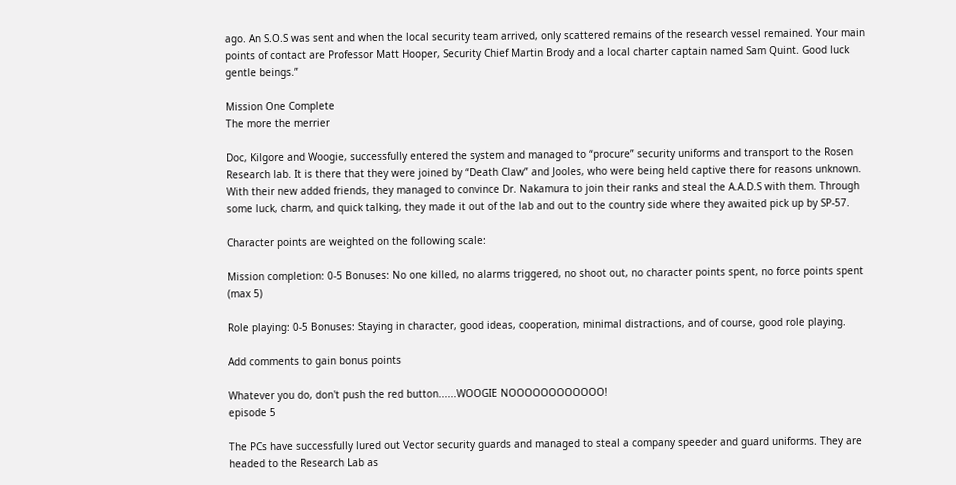ago. An S.O.S was sent and when the local security team arrived, only scattered remains of the research vessel remained. Your main points of contact are Professor Matt Hooper, Security Chief Martin Brody and a local charter captain named Sam Quint. Good luck gentle beings.”

Mission One Complete
The more the merrier

Doc, Kilgore and Woogie, successfully entered the system and managed to “procure” security uniforms and transport to the Rosen Research lab. It is there that they were joined by “Death Claw” and Jooles, who were being held captive there for reasons unknown. With their new added friends, they managed to convince Dr. Nakamura to join their ranks and steal the A.A.D.S with them. Through some luck, charm, and quick talking, they made it out of the lab and out to the country side where they awaited pick up by SP-57.

Character points are weighted on the following scale:

Mission completion: 0-5 Bonuses: No one killed, no alarms triggered, no shoot out, no character points spent, no force points spent (max 5)

Role playing: 0-5 Bonuses: Staying in character, good ideas, cooperation, minimal distractions, and of course, good role playing.

Add comments to gain bonus points

Whatever you do, don't push the red button......WOOGIE NOOOOOOOOOOOO!
episode 5

The PCs have successfully lured out Vector security guards and managed to steal a company speeder and guard uniforms. They are headed to the Research Lab as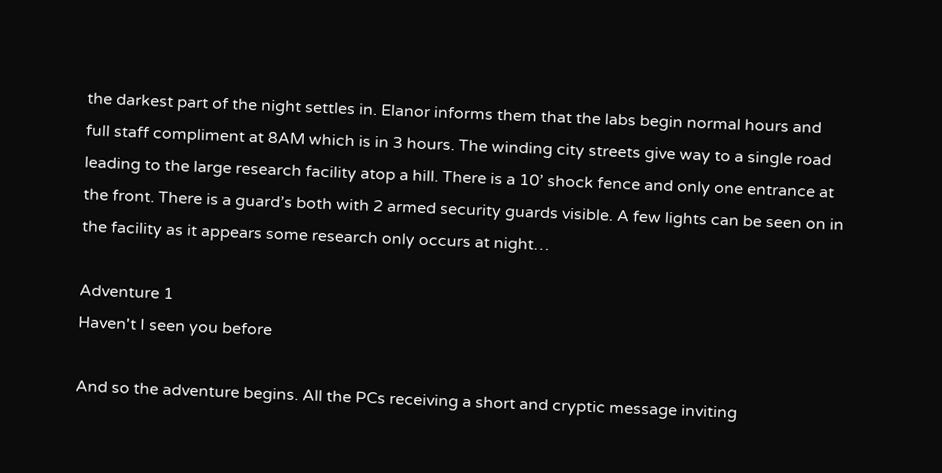the darkest part of the night settles in. Elanor informs them that the labs begin normal hours and full staff compliment at 8AM which is in 3 hours. The winding city streets give way to a single road leading to the large research facility atop a hill. There is a 10’ shock fence and only one entrance at the front. There is a guard’s both with 2 armed security guards visible. A few lights can be seen on in the facility as it appears some research only occurs at night…

Adventure 1
Haven't I seen you before

And so the adventure begins. All the PCs receiving a short and cryptic message inviting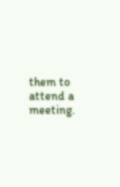them to attend a meeting.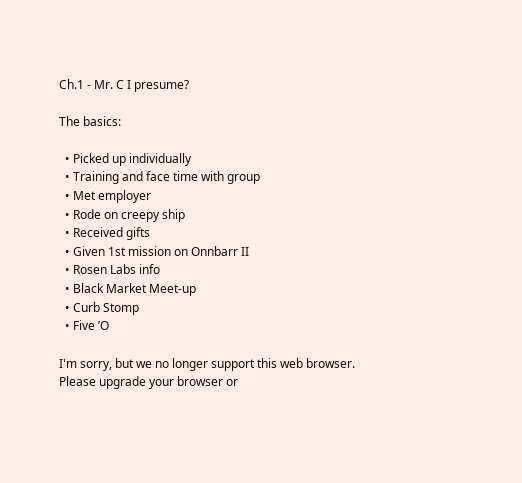Ch.1 - Mr. C I presume?

The basics:

  • Picked up individually
  • Training and face time with group
  • Met employer
  • Rode on creepy ship
  • Received gifts
  • Given 1st mission on Onnbarr II
  • Rosen Labs info
  • Black Market Meet-up
  • Curb Stomp
  • Five ’O

I'm sorry, but we no longer support this web browser. Please upgrade your browser or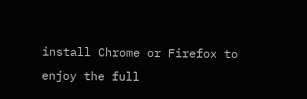install Chrome or Firefox to enjoy the full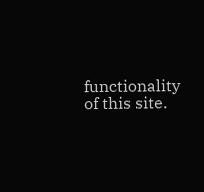functionality of this site.